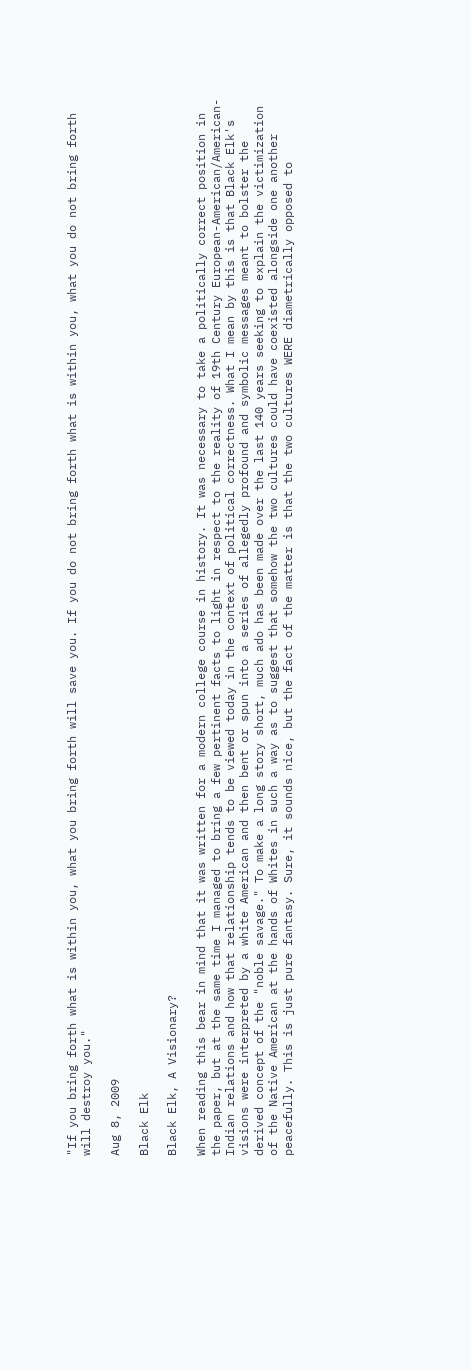"If you bring forth what is within you, what you bring forth will save you. If you do not bring forth what is within you, what you do not bring forth will destroy you."

Aug 8, 2009

Black Elk

Black Elk, A Visionary?

When reading this bear in mind that it was written for a modern college course in history. It was necessary to take a politically correct position in the paper, but at the same time I managed to bring a few pertinent facts to light in respect to the reality of 19th Century European-American/American-Indian relations and how that relationship tends to be viewed today in the context of political correctness. What I mean by this is that Black Elk's visions were interpreted by a white American and then bent or spun into a series of allegedly profound and symbolic messages meant to bolster the derived concept of the "noble savage." To make a long story short, much ado has been made over the last 140 years seeking to explain the victimization of the Native American at the hands of Whites in such a way as to suggest that somehow the two cultures could have coexisted alongside one another peacefully. This is just pure fantasy. Sure, it sounds nice, but the fact of the matter is that the two cultures WERE diametrically opposed to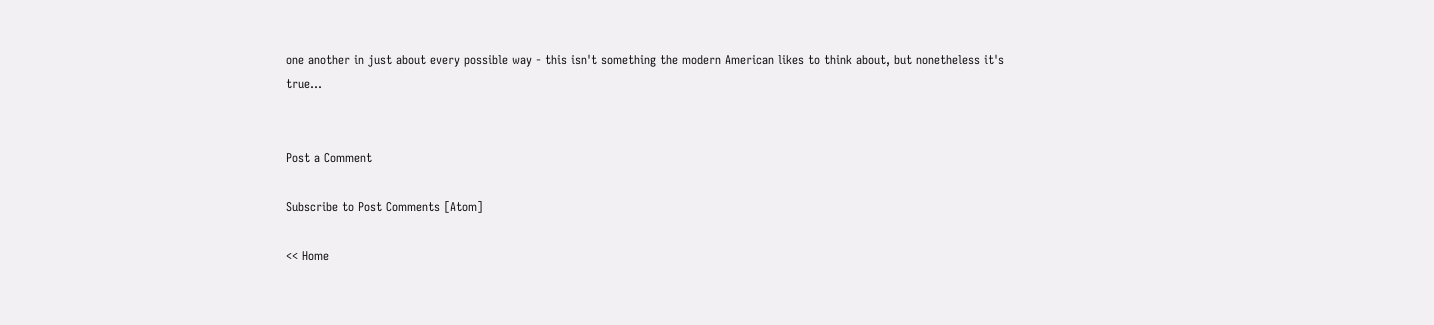one another in just about every possible way - this isn't something the modern American likes to think about, but nonetheless it's true...


Post a Comment

Subscribe to Post Comments [Atom]

<< Home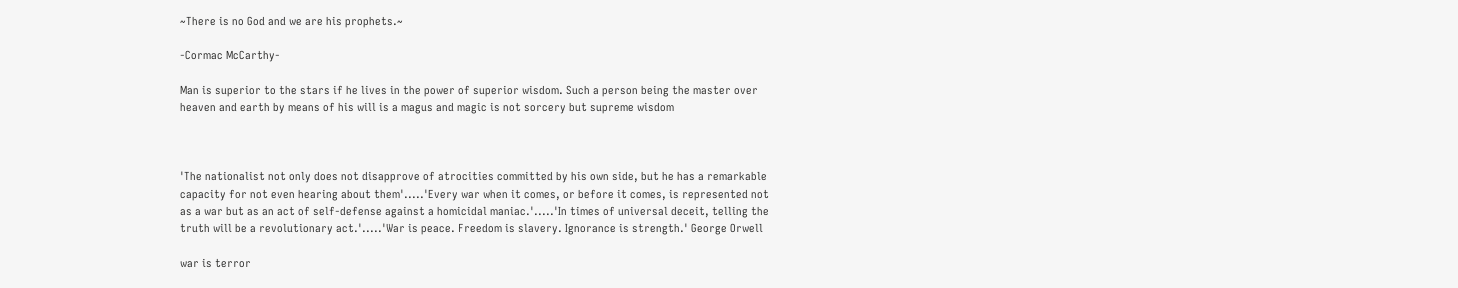~There is no God and we are his prophets.~

-Cormac McCarthy-

Man is superior to the stars if he lives in the power of superior wisdom. Such a person being the master over heaven and earth by means of his will is a magus and magic is not sorcery but supreme wisdom



'The nationalist not only does not disapprove of atrocities committed by his own side, but he has a remarkable capacity for not even hearing about them'.....'Every war when it comes, or before it comes, is represented not as a war but as an act of self-defense against a homicidal maniac.'.....'In times of universal deceit, telling the truth will be a revolutionary act.'.....'War is peace. Freedom is slavery. Ignorance is strength.' George Orwell

war is terror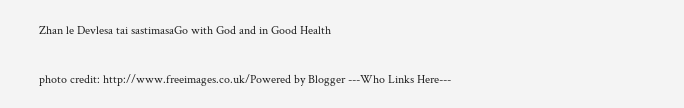Zhan le Devlesa tai sastimasaGo with God and in Good Health

photo credit: http://www.freeimages.co.uk/Powered by Blogger ---Who Links Here---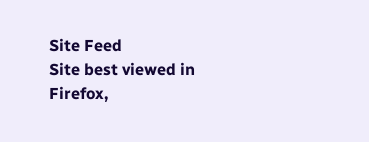Site Feed
Site best viewed in Firefox,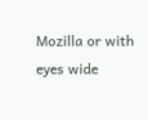Mozilla or with eyes wide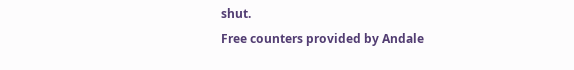shut.
Free counters provided by Andale